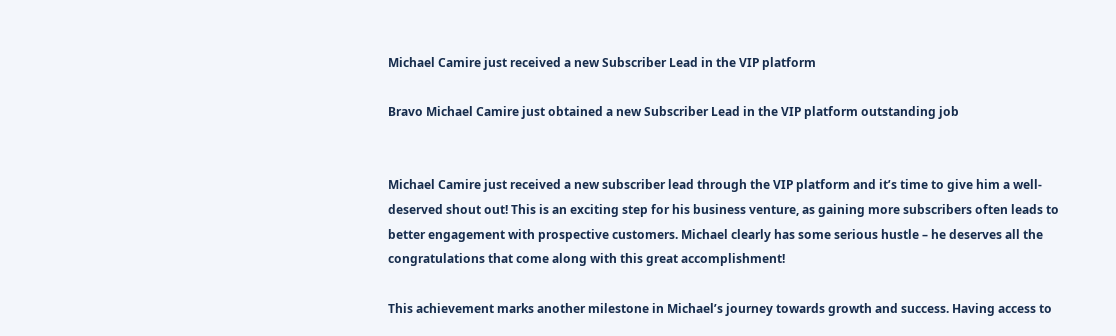Michael Camire just received a new Subscriber Lead in the VIP platform

Bravo Michael Camire just obtained a new Subscriber Lead in the VIP platform outstanding job


Michael Camire just received a new subscriber lead through the VIP platform and it’s time to give him a well-deserved shout out! This is an exciting step for his business venture, as gaining more subscribers often leads to better engagement with prospective customers. Michael clearly has some serious hustle – he deserves all the congratulations that come along with this great accomplishment!

This achievement marks another milestone in Michael’s journey towards growth and success. Having access to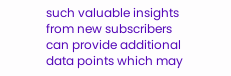such valuable insights from new subscribers can provide additional data points which may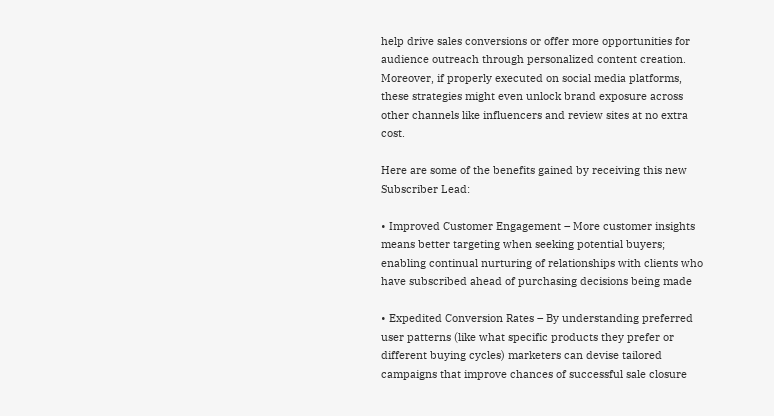help drive sales conversions or offer more opportunities for audience outreach through personalized content creation. Moreover, if properly executed on social media platforms, these strategies might even unlock brand exposure across other channels like influencers and review sites at no extra cost.

Here are some of the benefits gained by receiving this new Subscriber Lead:

• Improved Customer Engagement – More customer insights means better targeting when seeking potential buyers; enabling continual nurturing of relationships with clients who have subscribed ahead of purchasing decisions being made

• Expedited Conversion Rates – By understanding preferred user patterns (like what specific products they prefer or different buying cycles) marketers can devise tailored campaigns that improve chances of successful sale closure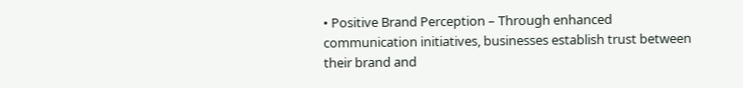• Positive Brand Perception – Through enhanced communication initiatives, businesses establish trust between their brand and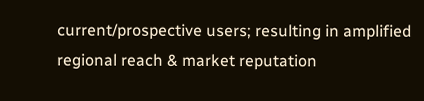current/prospective users; resulting in amplified regional reach & market reputation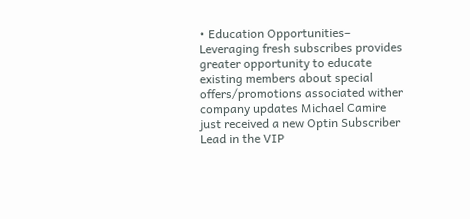• Education Opportunities– Leveraging fresh subscribes provides greater opportunity to educate existing members about special offers/promotions associated wither company updates Michael Camire just received a new Optin Subscriber Lead in the VIP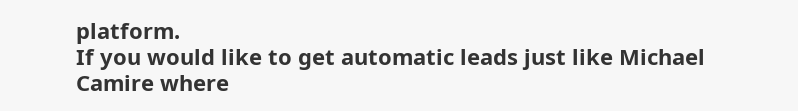platform.
If you would like to get automatic leads just like Michael Camire where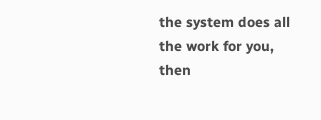the system does all the work for you, then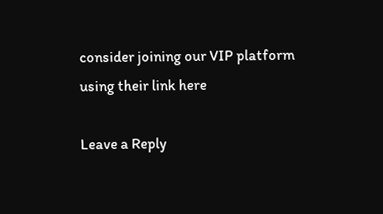consider joining our VIP platform using their link here

Leave a Reply